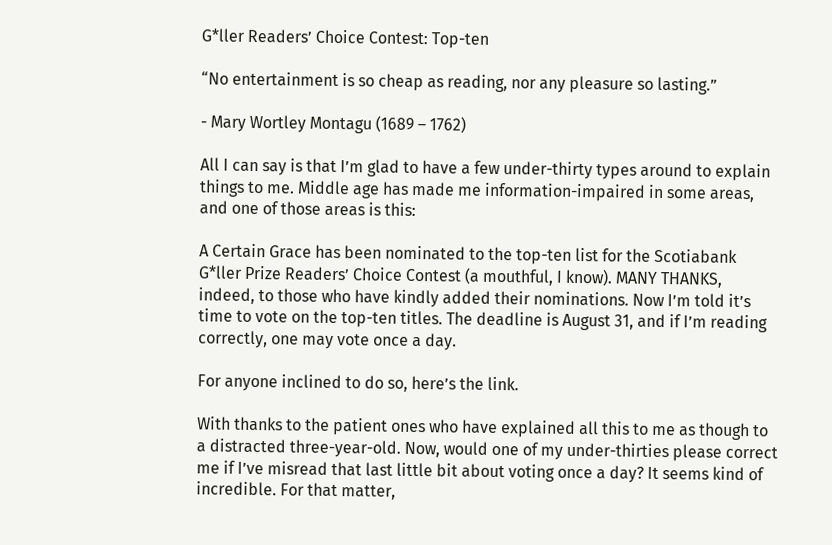G*ller Readers’ Choice Contest: Top-ten

“No entertainment is so cheap as reading, nor any pleasure so lasting.”

- Mary Wortley Montagu (1689 – 1762)

All I can say is that I’m glad to have a few under-thirty types around to explain things to me. Middle age has made me information-impaired in some areas, and one of those areas is this:

A Certain Grace has been nominated to the top-ten list for the Scotiabank G*ller Prize Readers’ Choice Contest (a mouthful, I know). MANY THANKS, indeed, to those who have kindly added their nominations. Now I’m told it’s time to vote on the top-ten titles. The deadline is August 31, and if I’m reading correctly, one may vote once a day.

For anyone inclined to do so, here’s the link.

With thanks to the patient ones who have explained all this to me as though to a distracted three-year-old. Now, would one of my under-thirties please correct me if I’ve misread that last little bit about voting once a day? It seems kind of incredible. For that matter,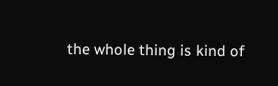the whole thing is kind of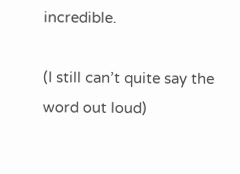incredible.

(I still can’t quite say the word out loud)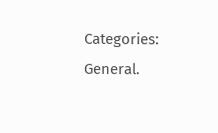Categories: General.